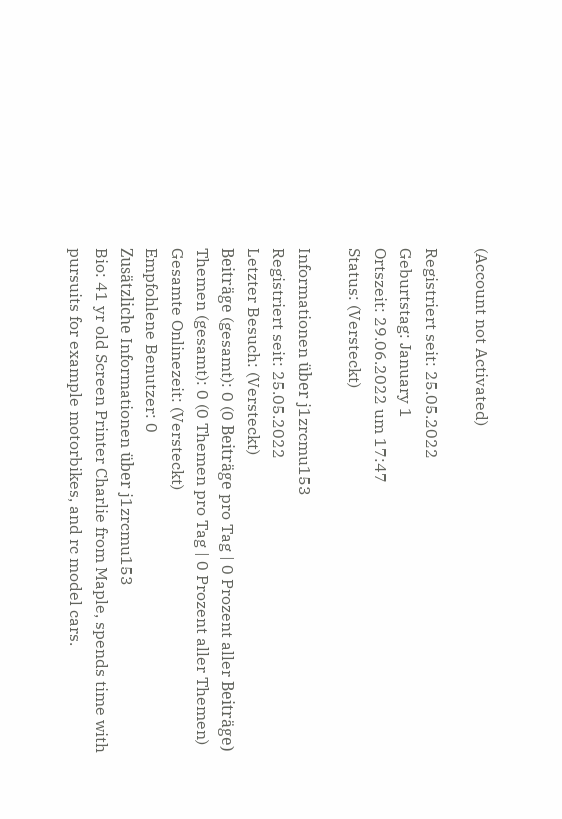(Account not Activated)

Registriert seit: 25.05.2022
Geburtstag: January 1
Ortszeit: 29.06.2022 um 17:47
Status: (Versteckt)

Informationen über j1zrcmu153
Registriert seit: 25.05.2022
Letzter Besuch: (Versteckt)
Beiträge (gesamt): 0 (0 Beiträge pro Tag | 0 Prozent aller Beiträge)
Themen (gesamt): 0 (0 Themen pro Tag | 0 Prozent aller Themen)
Gesamte Onlinezeit: (Versteckt)
Empfohlene Benutzer: 0
Zusätzliche Informationen über j1zrcmu153
Bio: 41 yr old Screen Printer Charlie from Maple, spends time with pursuits for example motorbikes, and rc model cars.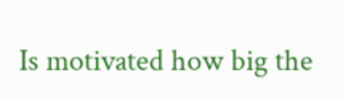Is motivated how big the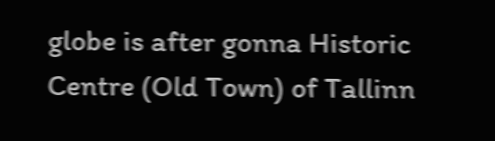globe is after gonna Historic Centre (Old Town) of Tallinn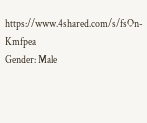https://www.4shared.com/s/fsOn-Kmfpea
Gender: Male